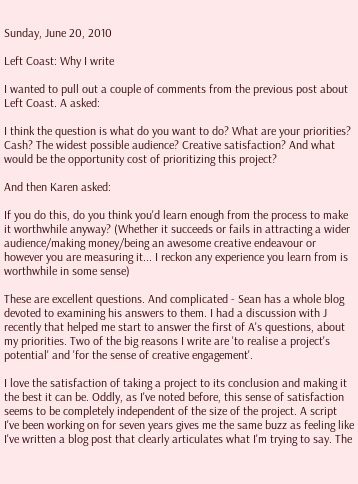Sunday, June 20, 2010

Left Coast: Why I write

I wanted to pull out a couple of comments from the previous post about Left Coast. A asked:

I think the question is what do you want to do? What are your priorities? Cash? The widest possible audience? Creative satisfaction? And what would be the opportunity cost of prioritizing this project?

And then Karen asked:

If you do this, do you think you'd learn enough from the process to make it worthwhile anyway? (Whether it succeeds or fails in attracting a wider audience/making money/being an awesome creative endeavour or however you are measuring it... I reckon any experience you learn from is worthwhile in some sense)

These are excellent questions. And complicated - Sean has a whole blog devoted to examining his answers to them. I had a discussion with J recently that helped me start to answer the first of A's questions, about my priorities. Two of the big reasons I write are 'to realise a project's potential' and 'for the sense of creative engagement'.

I love the satisfaction of taking a project to its conclusion and making it the best it can be. Oddly, as I've noted before, this sense of satisfaction seems to be completely independent of the size of the project. A script I've been working on for seven years gives me the same buzz as feeling like I've written a blog post that clearly articulates what I'm trying to say. The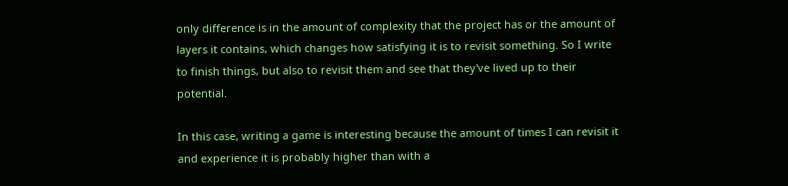only difference is in the amount of complexity that the project has or the amount of layers it contains, which changes how satisfying it is to revisit something. So I write to finish things, but also to revisit them and see that they've lived up to their potential.

In this case, writing a game is interesting because the amount of times I can revisit it and experience it is probably higher than with a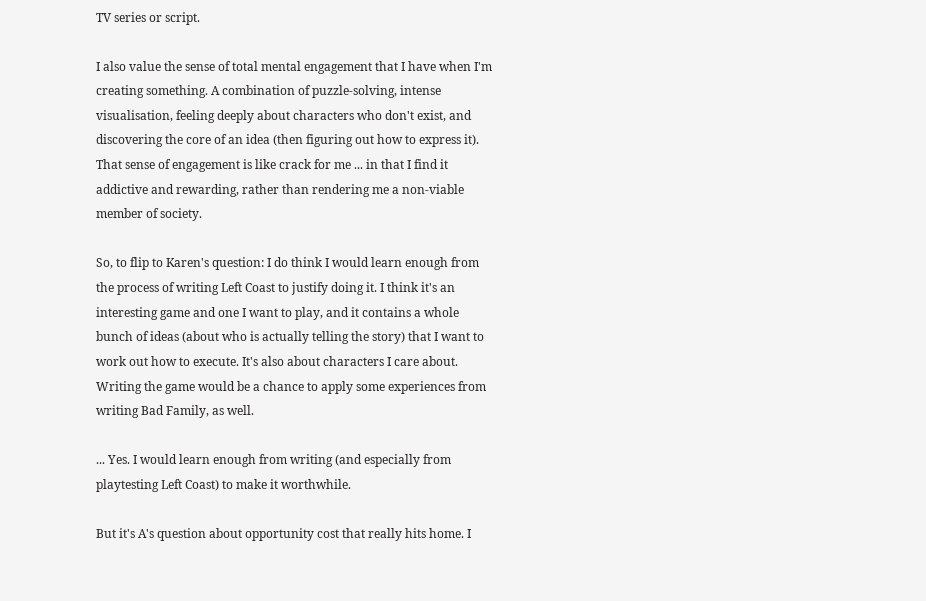TV series or script.

I also value the sense of total mental engagement that I have when I'm creating something. A combination of puzzle-solving, intense visualisation, feeling deeply about characters who don't exist, and discovering the core of an idea (then figuring out how to express it). That sense of engagement is like crack for me ... in that I find it addictive and rewarding, rather than rendering me a non-viable member of society.

So, to flip to Karen's question: I do think I would learn enough from the process of writing Left Coast to justify doing it. I think it's an interesting game and one I want to play, and it contains a whole bunch of ideas (about who is actually telling the story) that I want to work out how to execute. It's also about characters I care about. Writing the game would be a chance to apply some experiences from writing Bad Family, as well.

... Yes. I would learn enough from writing (and especially from playtesting Left Coast) to make it worthwhile.

But it's A's question about opportunity cost that really hits home. I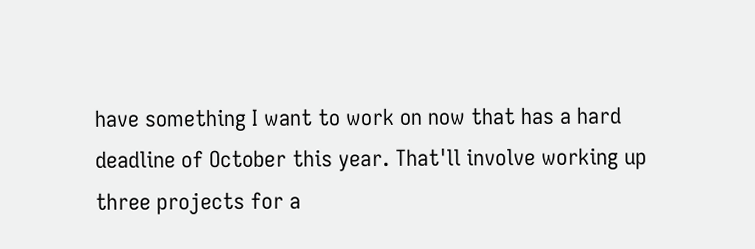have something I want to work on now that has a hard deadline of October this year. That'll involve working up three projects for a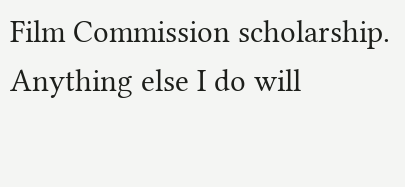Film Commission scholarship. Anything else I do will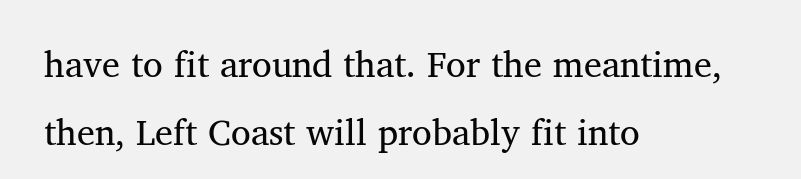have to fit around that. For the meantime, then, Left Coast will probably fit into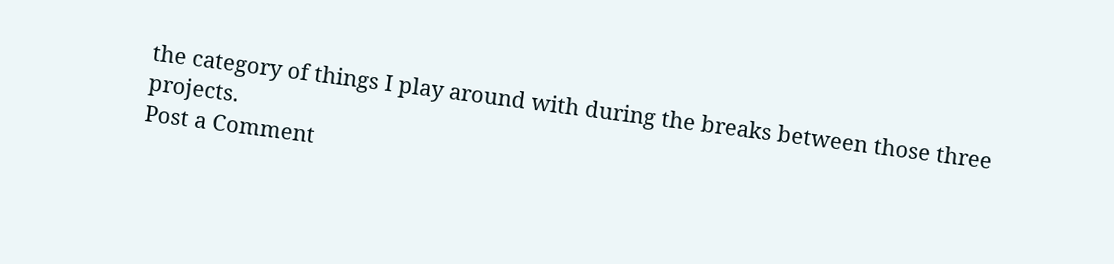the category of things I play around with during the breaks between those three projects.
Post a Comment